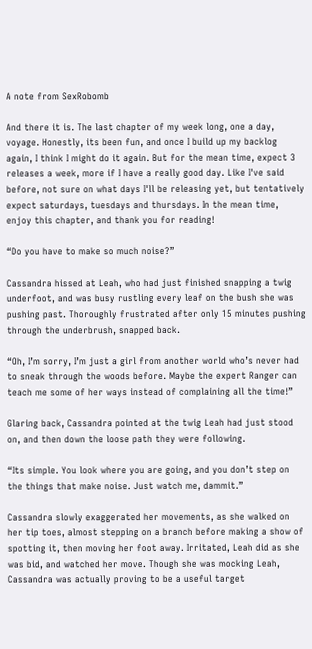A note from SexRobomb

And there it is. The last chapter of my week long, one a day, voyage. Honestly, its been fun, and once I build up my backlog again, I think I might do it again. But for the mean time, expect 3 releases a week, more if I have a really good day. Like I've said before, not sure on what days I'll be releasing yet, but tentatively expect saturdays, tuesdays and thursdays. In the mean time, enjoy this chapter, and thank you for reading!

“Do you have to make so much noise?”

Cassandra hissed at Leah, who had just finished snapping a twig underfoot, and was busy rustling every leaf on the bush she was pushing past. Thoroughly frustrated after only 15 minutes pushing through the underbrush, snapped back.

“Oh, I’m sorry, I’m just a girl from another world who’s never had to sneak through the woods before. Maybe the expert Ranger can teach me some of her ways instead of complaining all the time!”

Glaring back, Cassandra pointed at the twig Leah had just stood on, and then down the loose path they were following.

“Its simple. You look where you are going, and you don’t step on the things that make noise. Just watch me, dammit.”

Cassandra slowly exaggerated her movements, as she walked on her tip toes, almost stepping on a branch before making a show of spotting it, then moving her foot away. Irritated, Leah did as she was bid, and watched her move. Though she was mocking Leah, Cassandra was actually proving to be a useful target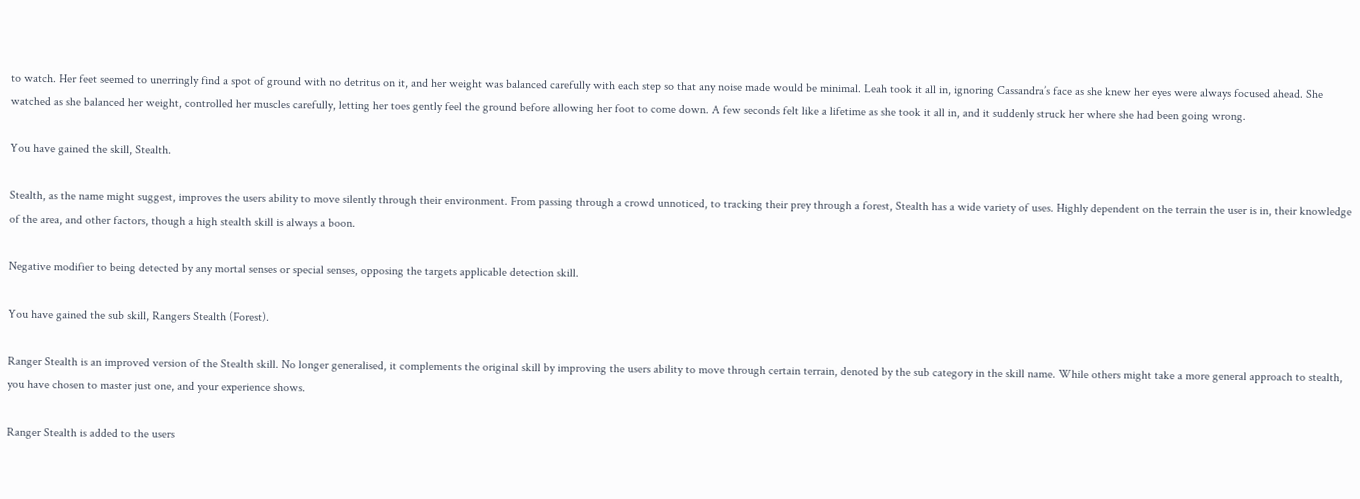to watch. Her feet seemed to unerringly find a spot of ground with no detritus on it, and her weight was balanced carefully with each step so that any noise made would be minimal. Leah took it all in, ignoring Cassandra’s face as she knew her eyes were always focused ahead. She watched as she balanced her weight, controlled her muscles carefully, letting her toes gently feel the ground before allowing her foot to come down. A few seconds felt like a lifetime as she took it all in, and it suddenly struck her where she had been going wrong.

You have gained the skill, Stealth.

Stealth, as the name might suggest, improves the users ability to move silently through their environment. From passing through a crowd unnoticed, to tracking their prey through a forest, Stealth has a wide variety of uses. Highly dependent on the terrain the user is in, their knowledge of the area, and other factors, though a high stealth skill is always a boon.

Negative modifier to being detected by any mortal senses or special senses, opposing the targets applicable detection skill.

You have gained the sub skill, Rangers Stealth (Forest).

Ranger Stealth is an improved version of the Stealth skill. No longer generalised, it complements the original skill by improving the users ability to move through certain terrain, denoted by the sub category in the skill name. While others might take a more general approach to stealth, you have chosen to master just one, and your experience shows.

Ranger Stealth is added to the users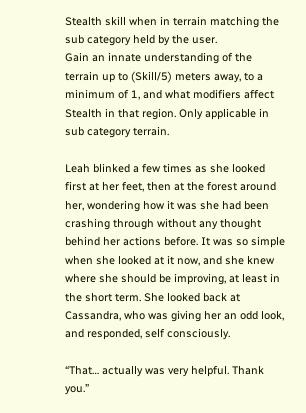Stealth skill when in terrain matching the sub category held by the user.
Gain an innate understanding of the terrain up to (Skill/5) meters away, to a minimum of 1, and what modifiers affect Stealth in that region. Only applicable in sub category terrain.

Leah blinked a few times as she looked first at her feet, then at the forest around her, wondering how it was she had been crashing through without any thought behind her actions before. It was so simple when she looked at it now, and she knew where she should be improving, at least in the short term. She looked back at Cassandra, who was giving her an odd look, and responded, self consciously.

“That… actually was very helpful. Thank you.”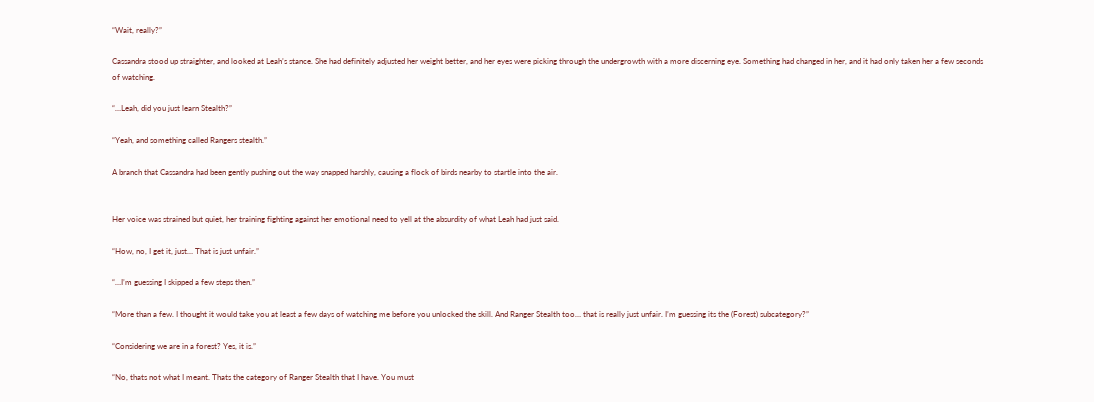“Wait, really?”

Cassandra stood up straighter, and looked at Leah’s stance. She had definitely adjusted her weight better, and her eyes were picking through the undergrowth with a more discerning eye. Something had changed in her, and it had only taken her a few seconds of watching.

“…Leah, did you just learn Stealth?”

“Yeah, and something called Rangers stealth.”

A branch that Cassandra had been gently pushing out the way snapped harshly, causing a flock of birds nearby to startle into the air.


Her voice was strained but quiet, her training fighting against her emotional need to yell at the absurdity of what Leah had just said.

“How, no, I get it, just… That is just unfair.”

“…I’m guessing I skipped a few steps then.”

“More than a few. I thought it would take you at least a few days of watching me before you unlocked the skill. And Ranger Stealth too… that is really just unfair. I’m guessing its the (Forest) subcategory?”

“Considering we are in a forest? Yes, it is.”

“No, thats not what I meant. Thats the category of Ranger Stealth that I have. You must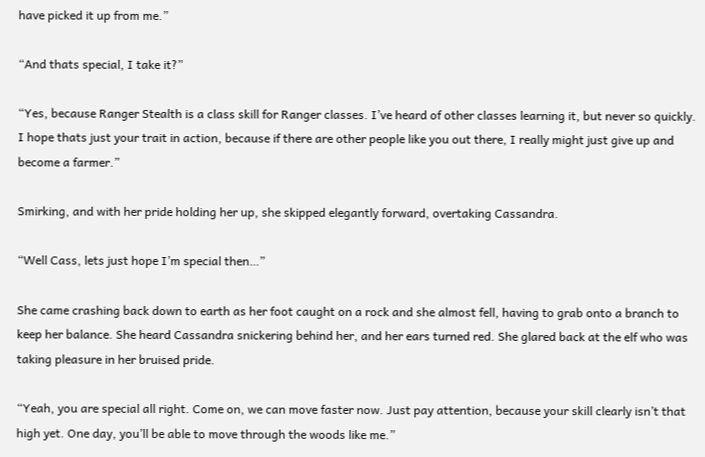have picked it up from me.”

“And thats special, I take it?”

“Yes, because Ranger Stealth is a class skill for Ranger classes. I’ve heard of other classes learning it, but never so quickly. I hope thats just your trait in action, because if there are other people like you out there, I really might just give up and become a farmer.”

Smirking, and with her pride holding her up, she skipped elegantly forward, overtaking Cassandra.

“Well Cass, lets just hope I’m special then…”

She came crashing back down to earth as her foot caught on a rock and she almost fell, having to grab onto a branch to keep her balance. She heard Cassandra snickering behind her, and her ears turned red. She glared back at the elf who was taking pleasure in her bruised pride.

“Yeah, you are special all right. Come on, we can move faster now. Just pay attention, because your skill clearly isn’t that high yet. One day, you’ll be able to move through the woods like me.”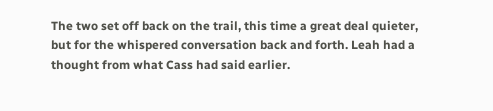The two set off back on the trail, this time a great deal quieter, but for the whispered conversation back and forth. Leah had a thought from what Cass had said earlier.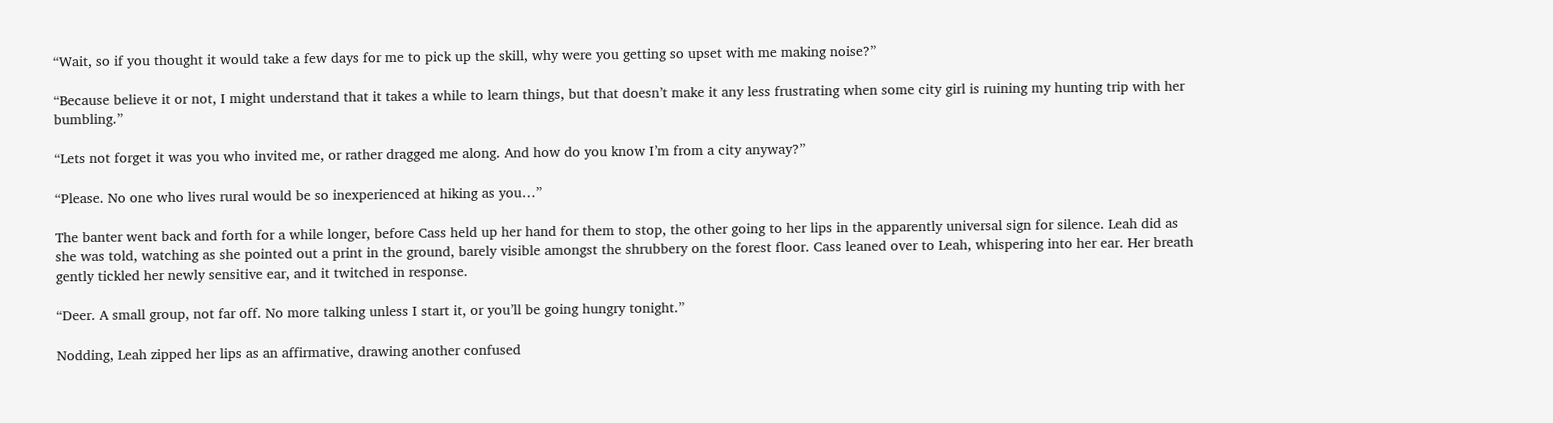“Wait, so if you thought it would take a few days for me to pick up the skill, why were you getting so upset with me making noise?”

“Because believe it or not, I might understand that it takes a while to learn things, but that doesn’t make it any less frustrating when some city girl is ruining my hunting trip with her bumbling.”

“Lets not forget it was you who invited me, or rather dragged me along. And how do you know I’m from a city anyway?”

“Please. No one who lives rural would be so inexperienced at hiking as you…”

The banter went back and forth for a while longer, before Cass held up her hand for them to stop, the other going to her lips in the apparently universal sign for silence. Leah did as she was told, watching as she pointed out a print in the ground, barely visible amongst the shrubbery on the forest floor. Cass leaned over to Leah, whispering into her ear. Her breath gently tickled her newly sensitive ear, and it twitched in response.

“Deer. A small group, not far off. No more talking unless I start it, or you’ll be going hungry tonight.”

Nodding, Leah zipped her lips as an affirmative, drawing another confused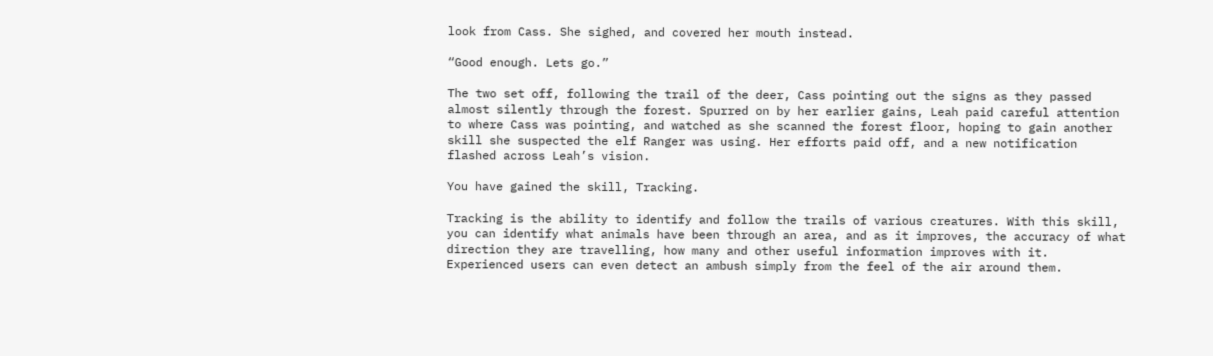look from Cass. She sighed, and covered her mouth instead.

“Good enough. Lets go.”

The two set off, following the trail of the deer, Cass pointing out the signs as they passed almost silently through the forest. Spurred on by her earlier gains, Leah paid careful attention to where Cass was pointing, and watched as she scanned the forest floor, hoping to gain another skill she suspected the elf Ranger was using. Her efforts paid off, and a new notification flashed across Leah’s vision.

You have gained the skill, Tracking.

Tracking is the ability to identify and follow the trails of various creatures. With this skill, you can identify what animals have been through an area, and as it improves, the accuracy of what direction they are travelling, how many and other useful information improves with it. Experienced users can even detect an ambush simply from the feel of the air around them.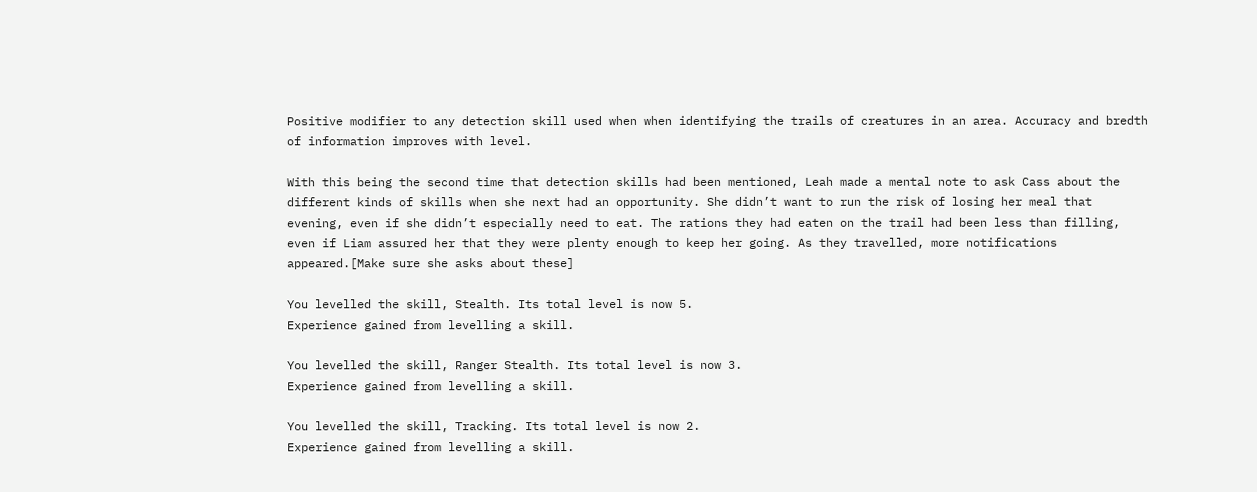Positive modifier to any detection skill used when when identifying the trails of creatures in an area. Accuracy and bredth of information improves with level.

With this being the second time that detection skills had been mentioned, Leah made a mental note to ask Cass about the different kinds of skills when she next had an opportunity. She didn’t want to run the risk of losing her meal that evening, even if she didn’t especially need to eat. The rations they had eaten on the trail had been less than filling, even if Liam assured her that they were plenty enough to keep her going. As they travelled, more notifications appeared.[Make sure she asks about these]

You levelled the skill, Stealth. Its total level is now 5.
Experience gained from levelling a skill.

You levelled the skill, Ranger Stealth. Its total level is now 3.
Experience gained from levelling a skill.

You levelled the skill, Tracking. Its total level is now 2.
Experience gained from levelling a skill.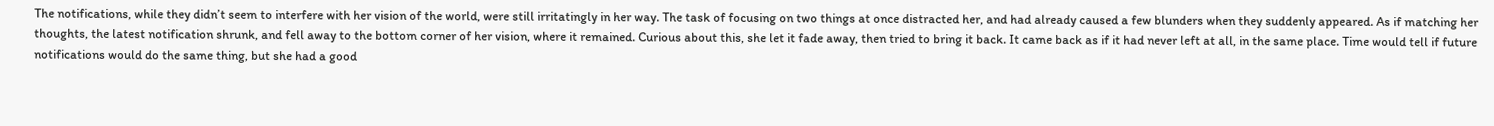The notifications, while they didn’t seem to interfere with her vision of the world, were still irritatingly in her way. The task of focusing on two things at once distracted her, and had already caused a few blunders when they suddenly appeared. As if matching her thoughts, the latest notification shrunk, and fell away to the bottom corner of her vision, where it remained. Curious about this, she let it fade away, then tried to bring it back. It came back as if it had never left at all, in the same place. Time would tell if future notifications would do the same thing, but she had a good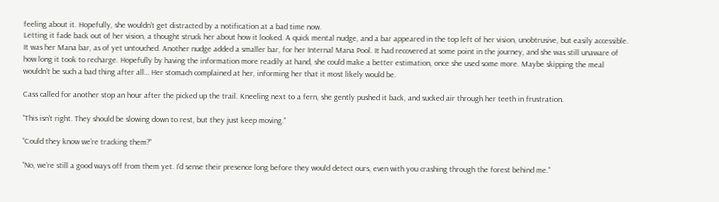feeling about it. Hopefully, she wouldn’t get distracted by a notification at a bad time now.
Letting it fade back out of her vision, a thought struck her about how it looked. A quick mental nudge, and a bar appeared in the top left of her vision, unobtrusive, but easily accessible. It was her Mana bar, as of yet untouched. Another nudge added a smaller bar, for her Internal Mana Pool. It had recovered at some point in the journey, and she was still unaware of how long it took to recharge. Hopefully by having the information more readily at hand, she could make a better estimation, once she used some more. Maybe skipping the meal wouldn’t be such a bad thing after all… Her stomach complained at her, informing her that it most likely would be.

Cass called for another stop an hour after the picked up the trail. Kneeling next to a fern, she gently pushed it back, and sucked air through her teeth in frustration.

“This isn’t right. They should be slowing down to rest, but they just keep moving.”

“Could they know we’re tracking them?”

“No, we’re still a good ways off from them yet. I’d sense their presence long before they would detect ours, even with you crashing through the forest behind me.”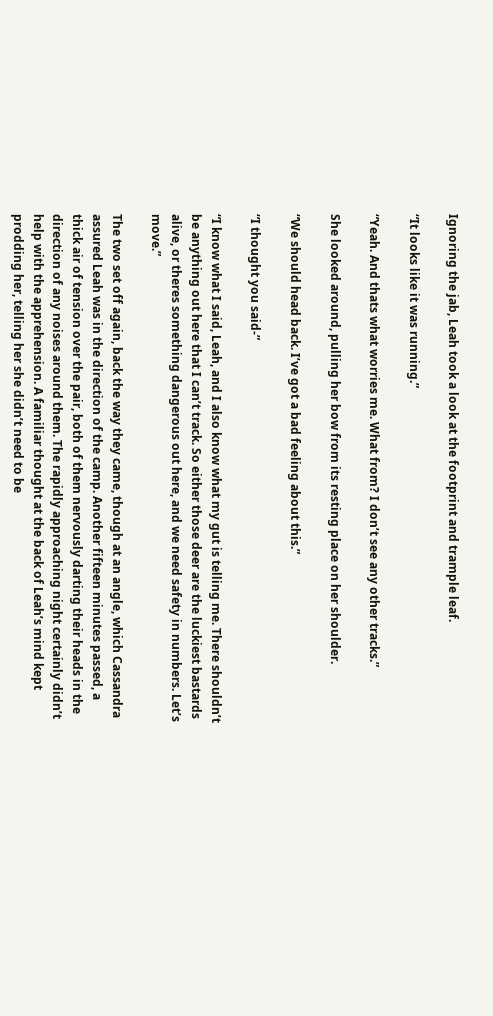Ignoring the jab, Leah took a look at the footprint and trample leaf.

“It looks like it was running.”

“Yeah. And thats what worries me. What from? I don’t see any other tracks.”

She looked around, pulling her bow from its resting place on her shoulder.

“We should head back. I’ve got a bad feeling about this.”

“I thought you said-”

“I know what I said, Leah, and I also know what my gut is telling me. There shouldn’t be anything out here that I can’t track. So either those deer are the luckiest bastards alive, or theres something dangerous out here, and we need safety in numbers. Let’s move.”

The two set off again, back the way they came, though at an angle, which Cassandra assured Leah was in the direction of the camp. Another fifteen minutes passed, a thick air of tension over the pair, both of them nervously darting their heads in the direction of any noises around them. The rapidly approaching night certainly didn’t help with the apprehension. A familiar thought at the back of Leah’s mind kept prodding her, telling her she didn’t need to be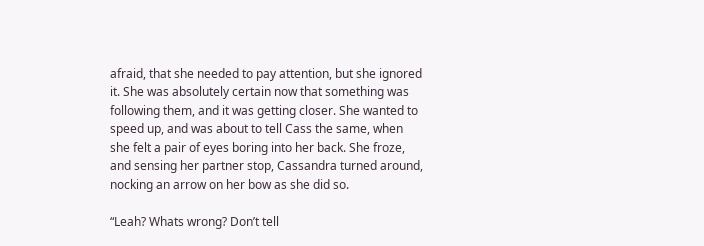afraid, that she needed to pay attention, but she ignored it. She was absolutely certain now that something was following them, and it was getting closer. She wanted to speed up, and was about to tell Cass the same, when she felt a pair of eyes boring into her back. She froze, and sensing her partner stop, Cassandra turned around, nocking an arrow on her bow as she did so.

“Leah? Whats wrong? Don’t tell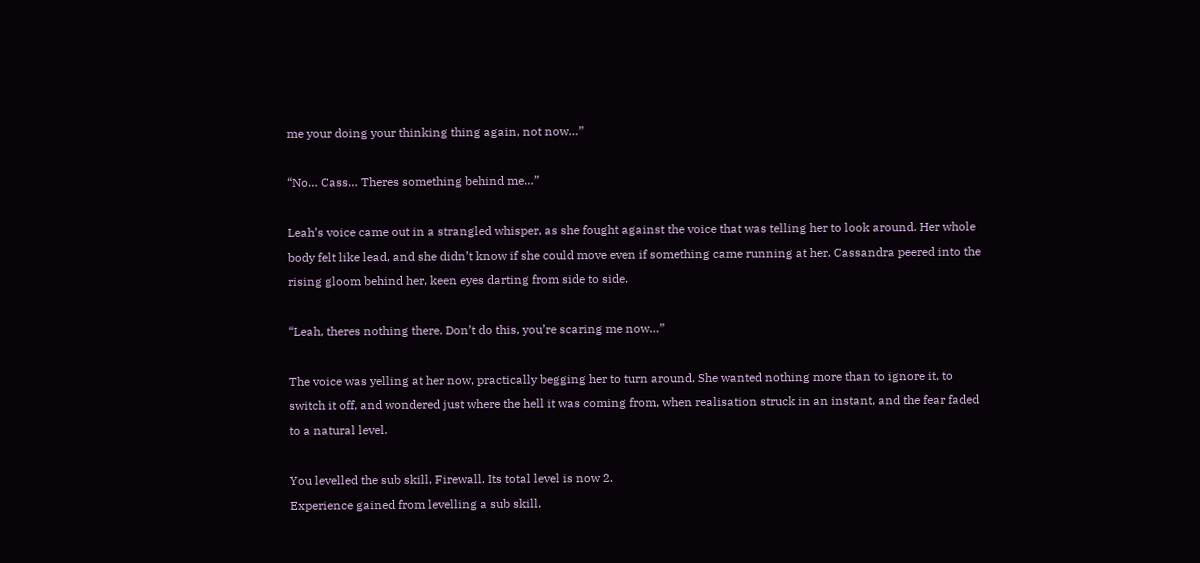me your doing your thinking thing again, not now…”

“No… Cass… Theres something behind me…”

Leah’s voice came out in a strangled whisper, as she fought against the voice that was telling her to look around. Her whole body felt like lead, and she didn’t know if she could move even if something came running at her. Cassandra peered into the rising gloom behind her, keen eyes darting from side to side.

“Leah, theres nothing there. Don’t do this, you’re scaring me now…”

The voice was yelling at her now, practically begging her to turn around. She wanted nothing more than to ignore it, to switch it off, and wondered just where the hell it was coming from, when realisation struck in an instant, and the fear faded to a natural level.

You levelled the sub skill, Firewall. Its total level is now 2.
Experience gained from levelling a sub skill.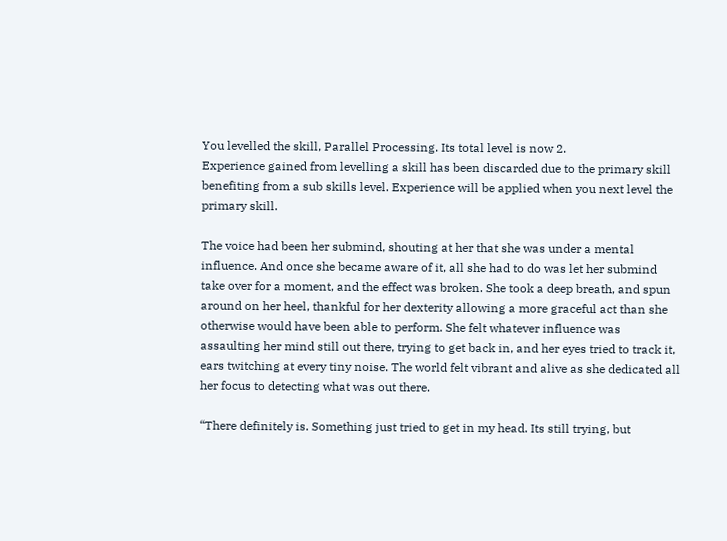You levelled the skill, Parallel Processing. Its total level is now 2.
Experience gained from levelling a skill has been discarded due to the primary skill benefiting from a sub skills level. Experience will be applied when you next level the primary skill.

The voice had been her submind, shouting at her that she was under a mental influence. And once she became aware of it, all she had to do was let her submind take over for a moment, and the effect was broken. She took a deep breath, and spun around on her heel, thankful for her dexterity allowing a more graceful act than she otherwise would have been able to perform. She felt whatever influence was assaulting her mind still out there, trying to get back in, and her eyes tried to track it, ears twitching at every tiny noise. The world felt vibrant and alive as she dedicated all her focus to detecting what was out there.

“There definitely is. Something just tried to get in my head. Its still trying, but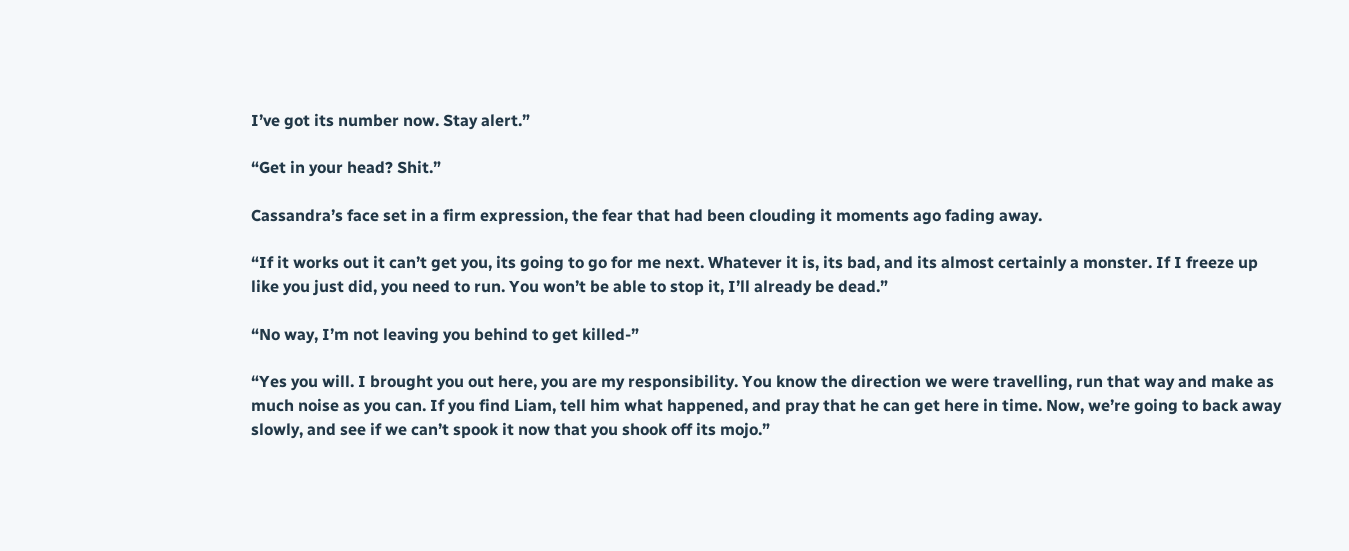I’ve got its number now. Stay alert.”

“Get in your head? Shit.”

Cassandra’s face set in a firm expression, the fear that had been clouding it moments ago fading away.

“If it works out it can’t get you, its going to go for me next. Whatever it is, its bad, and its almost certainly a monster. If I freeze up like you just did, you need to run. You won’t be able to stop it, I’ll already be dead.”

“No way, I’m not leaving you behind to get killed-”

“Yes you will. I brought you out here, you are my responsibility. You know the direction we were travelling, run that way and make as much noise as you can. If you find Liam, tell him what happened, and pray that he can get here in time. Now, we’re going to back away slowly, and see if we can’t spook it now that you shook off its mojo.”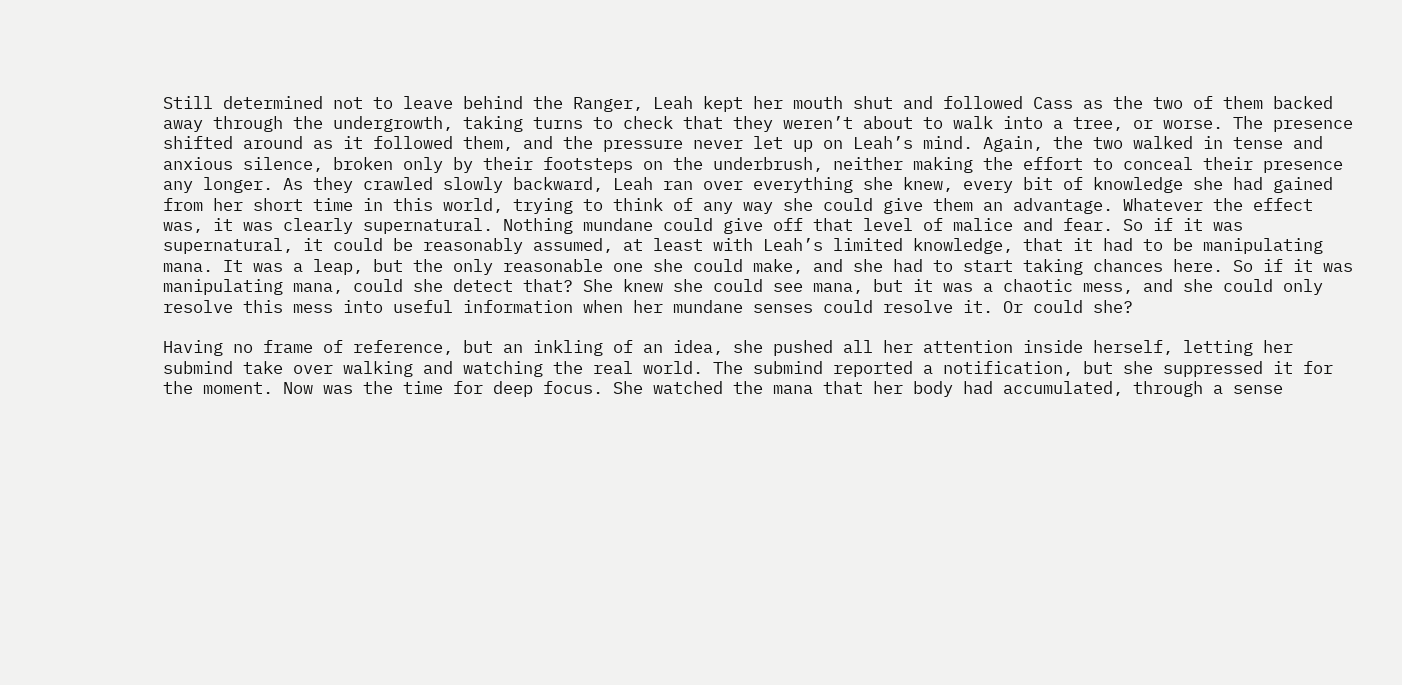Still determined not to leave behind the Ranger, Leah kept her mouth shut and followed Cass as the two of them backed away through the undergrowth, taking turns to check that they weren’t about to walk into a tree, or worse. The presence shifted around as it followed them, and the pressure never let up on Leah’s mind. Again, the two walked in tense and anxious silence, broken only by their footsteps on the underbrush, neither making the effort to conceal their presence any longer. As they crawled slowly backward, Leah ran over everything she knew, every bit of knowledge she had gained from her short time in this world, trying to think of any way she could give them an advantage. Whatever the effect was, it was clearly supernatural. Nothing mundane could give off that level of malice and fear. So if it was supernatural, it could be reasonably assumed, at least with Leah’s limited knowledge, that it had to be manipulating mana. It was a leap, but the only reasonable one she could make, and she had to start taking chances here. So if it was manipulating mana, could she detect that? She knew she could see mana, but it was a chaotic mess, and she could only resolve this mess into useful information when her mundane senses could resolve it. Or could she?

Having no frame of reference, but an inkling of an idea, she pushed all her attention inside herself, letting her submind take over walking and watching the real world. The submind reported a notification, but she suppressed it for the moment. Now was the time for deep focus. She watched the mana that her body had accumulated, through a sense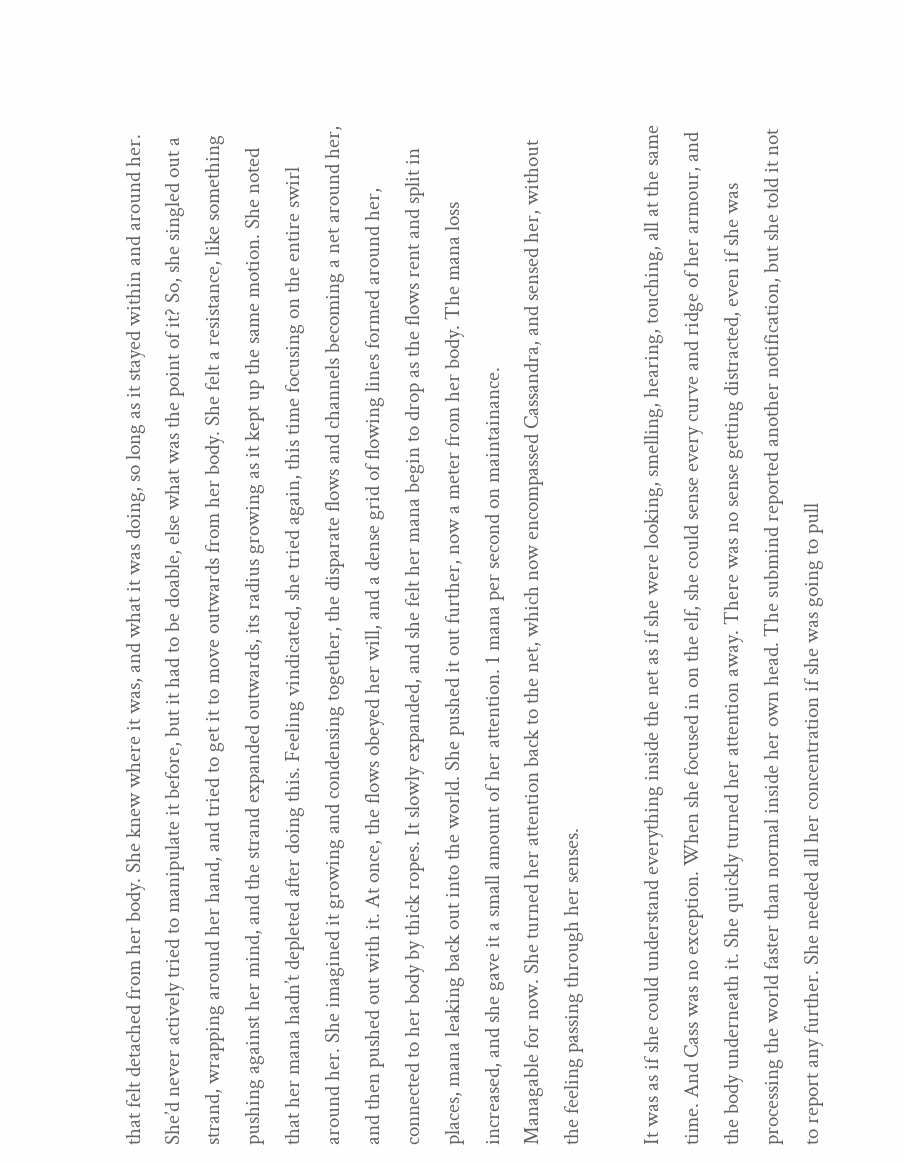that felt detached from her body. She knew where it was, and what it was doing, so long as it stayed within and around her. She’d never actively tried to manipulate it before, but it had to be doable, else what was the point of it? So, she singled out a strand, wrapping around her hand, and tried to get it to move outwards from her body. She felt a resistance, like something pushing against her mind, and the strand expanded outwards, its radius growing as it kept up the same motion. She noted that her mana hadn’t depleted after doing this. Feeling vindicated, she tried again, this time focusing on the entire swirl around her. She imagined it growing and condensing together, the disparate flows and channels becoming a net around her, and then pushed out with it. At once, the flows obeyed her will, and a dense grid of flowing lines formed around her, connected to her body by thick ropes. It slowly expanded, and she felt her mana begin to drop as the flows rent and split in places, mana leaking back out into the world. She pushed it out further, now a meter from her body. The mana loss increased, and she gave it a small amount of her attention. 1 mana per second on maintainance.
Managable for now. She turned her attention back to the net, which now encompassed Cassandra, and sensed her, without the feeling passing through her senses.

It was as if she could understand everything inside the net as if she were looking, smelling, hearing, touching, all at the same time. And Cass was no exception. When she focused in on the elf, she could sense every curve and ridge of her armour, and the body underneath it. She quickly turned her attention away. There was no sense getting distracted, even if she was processing the world faster than normal inside her own head. The submind reported another notification, but she told it not to report any further. She needed all her concentration if she was going to pull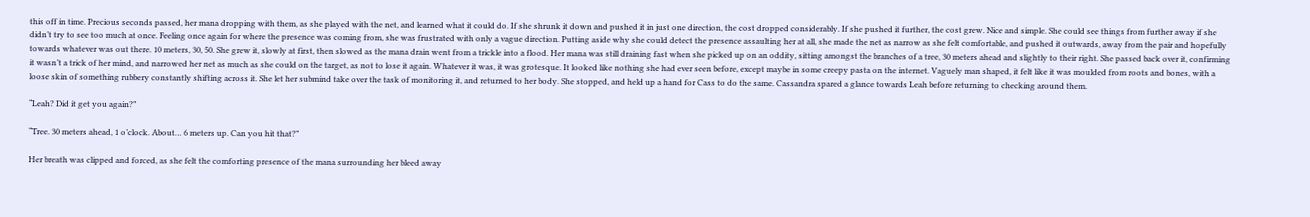this off in time. Precious seconds passed, her mana dropping with them, as she played with the net, and learned what it could do. If she shrunk it down and pushed it in just one direction, the cost dropped considerably. If she pushed it further, the cost grew. Nice and simple. She could see things from further away if she didn’t try to see too much at once. Feeling once again for where the presence was coming from, she was frustrated with only a vague direction. Putting aside why she could detect the presence assaulting her at all, she made the net as narrow as she felt comfortable, and pushed it outwards, away from the pair and hopefully towards whatever was out there. 10 meters, 30, 50. She grew it, slowly at first, then slowed as the mana drain went from a trickle into a flood. Her mana was still draining fast when she picked up on an oddity, sitting amongst the branches of a tree, 30 meters ahead and slightly to their right. She passed back over it, confirming it wasn’t a trick of her mind, and narrowed her net as much as she could on the target, as not to lose it again. Whatever it was, it was grotesque. It looked like nothing she had ever seen before, except maybe in some creepy pasta on the internet. Vaguely man shaped, it felt like it was moulded from roots and bones, with a loose skin of something rubbery constantly shifting across it. She let her submind take over the task of monitoring it, and returned to her body. She stopped, and held up a hand for Cass to do the same. Cassandra spared a glance towards Leah before returning to checking around them.

“Leah? Did it get you again?”

“Tree. 30 meters ahead, 1 o’clock. About… 6 meters up. Can you hit that?”

Her breath was clipped and forced, as she felt the comforting presence of the mana surrounding her bleed away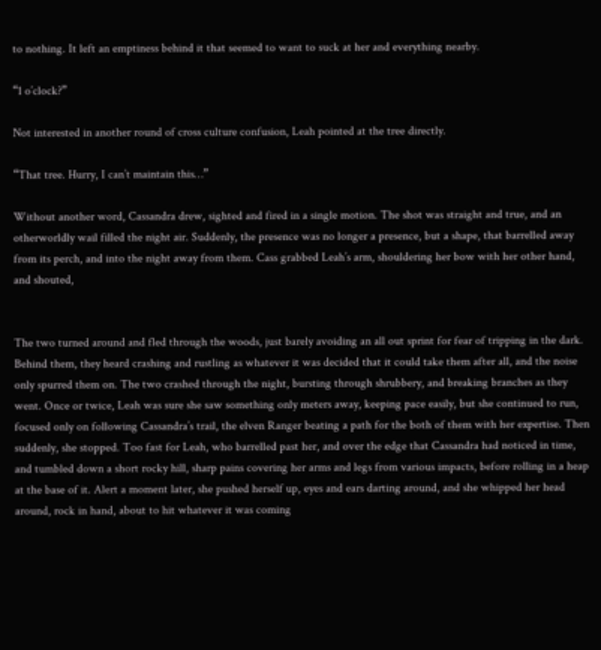to nothing. It left an emptiness behind it that seemed to want to suck at her and everything nearby.

“1 o’clock?”

Not interested in another round of cross culture confusion, Leah pointed at the tree directly.

“That tree. Hurry, I can’t maintain this…”

Without another word, Cassandra drew, sighted and fired in a single motion. The shot was straight and true, and an otherworldly wail filled the night air. Suddenly, the presence was no longer a presence, but a shape, that barrelled away from its perch, and into the night away from them. Cass grabbed Leah’s arm, shouldering her bow with her other hand, and shouted,


The two turned around and fled through the woods, just barely avoiding an all out sprint for fear of tripping in the dark. Behind them, they heard crashing and rustling as whatever it was decided that it could take them after all, and the noise only spurred them on. The two crashed through the night, bursting through shrubbery, and breaking branches as they went. Once or twice, Leah was sure she saw something only meters away, keeping pace easily, but she continued to run, focused only on following Cassandra’s trail, the elven Ranger beating a path for the both of them with her expertise. Then suddenly, she stopped. Too fast for Leah, who barrelled past her, and over the edge that Cassandra had noticed in time, and tumbled down a short rocky hill, sharp pains covering her arms and legs from various impacts, before rolling in a heap at the base of it. Alert a moment later, she pushed herself up, eyes and ears darting around, and she whipped her head around, rock in hand, about to hit whatever it was coming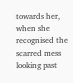towards her, when she recognised the scarred mess looking past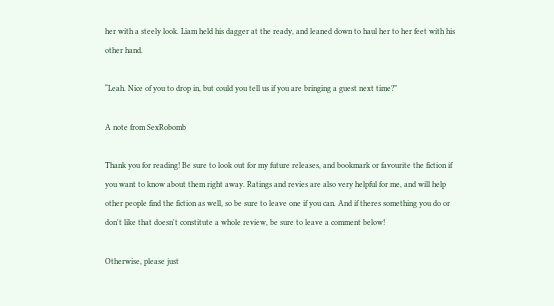her with a steely look. Liam held his dagger at the ready, and leaned down to haul her to her feet with his other hand.

“Leah. Nice of you to drop in, but could you tell us if you are bringing a guest next time?”

A note from SexRobomb

Thank you for reading! Be sure to look out for my future releases, and bookmark or favourite the fiction if you want to know about them right away. Ratings and revies are also very helpful for me, and will help other people find the fiction as well, so be sure to leave one if you can. And if theres something you do or don't like that doesn't constitute a whole review, be sure to leave a comment below!

Otherwise, please just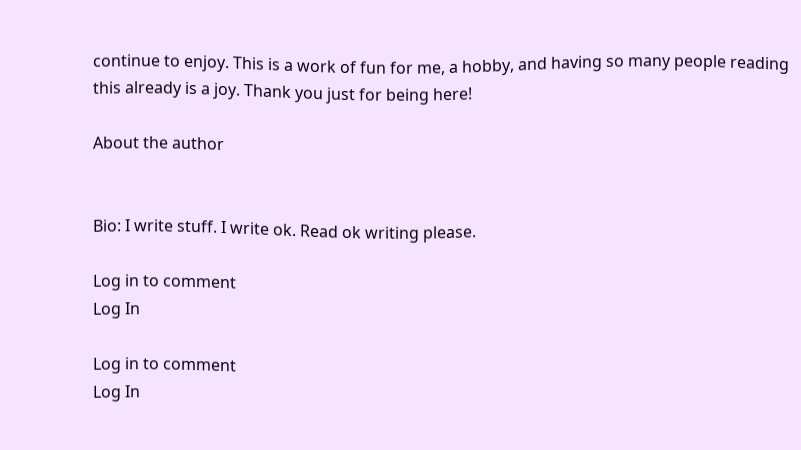continue to enjoy. This is a work of fun for me, a hobby, and having so many people reading this already is a joy. Thank you just for being here!

About the author


Bio: I write stuff. I write ok. Read ok writing please.

Log in to comment
Log In

Log in to comment
Log In